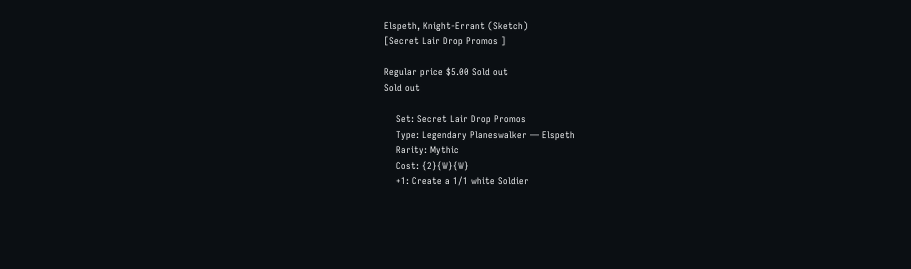Elspeth, Knight-Errant (Sketch)
[Secret Lair Drop Promos ]

Regular price $5.00 Sold out
Sold out

    Set: Secret Lair Drop Promos
    Type: Legendary Planeswalker — Elspeth
    Rarity: Mythic
    Cost: {2}{W}{W}
    +1: Create a 1/1 white Soldier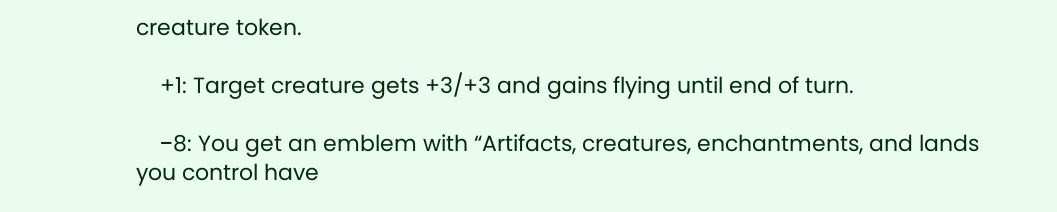creature token.

    +1: Target creature gets +3/+3 and gains flying until end of turn.

    −8: You get an emblem with “Artifacts, creatures, enchantments, and lands you control have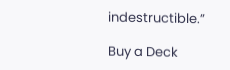indestructible.”

Buy a Deck